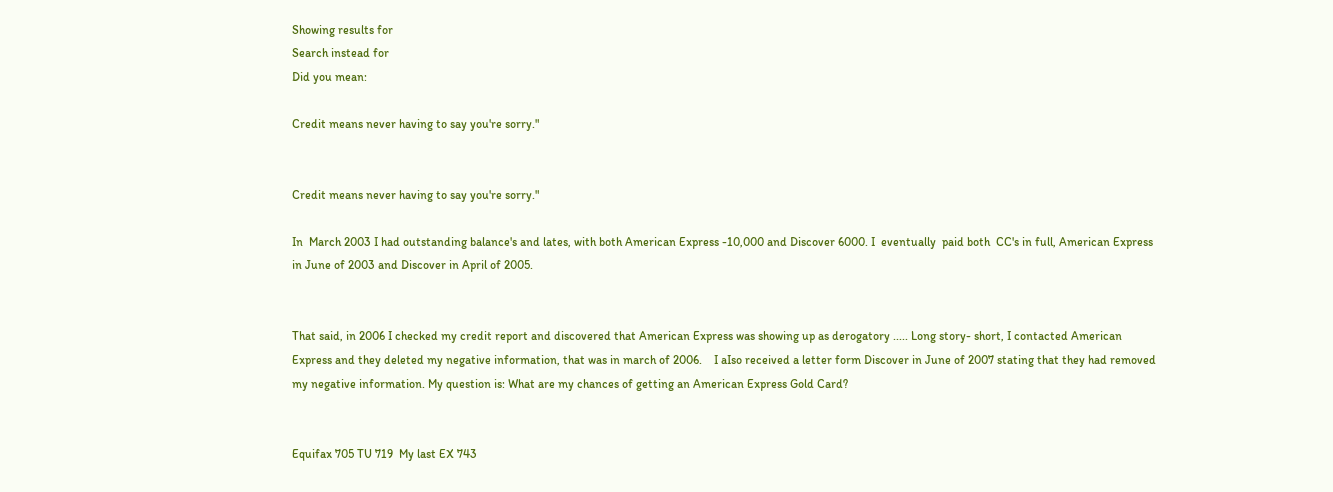Showing results for
Search instead for
Did you mean:

Credit means never having to say you're sorry."


Credit means never having to say you're sorry."

In  March 2003 I had outstanding balance's and lates, with both American Express -10,000 and Discover 6000. I  eventually  paid both  CC's in full, American Express in June of 2003 and Discover in April of 2005.


That said, in 2006 I checked my credit report and discovered that American Express was showing up as derogatory ..... Long story- short, I contacted American Express and they deleted my negative information, that was in march of 2006.    I aIso received a letter form Discover in June of 2007 stating that they had removed my negative information. My question is: What are my chances of getting an American Express Gold Card?


Equifax 705 TU 719  My last EX 743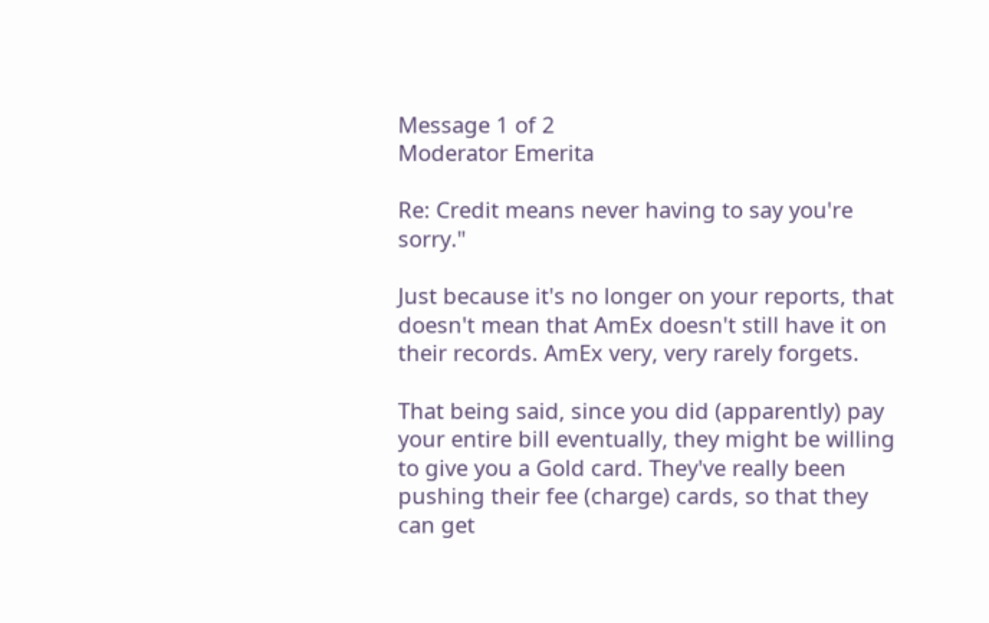Message 1 of 2
Moderator Emerita

Re: Credit means never having to say you're sorry."

Just because it's no longer on your reports, that doesn't mean that AmEx doesn't still have it on their records. AmEx very, very rarely forgets.

That being said, since you did (apparently) pay your entire bill eventually, they might be willing to give you a Gold card. They've really been pushing their fee (charge) cards, so that they can get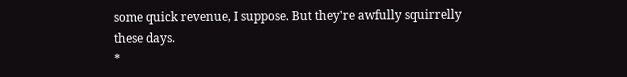some quick revenue, I suppose. But they're awfully squirrelly these days.
*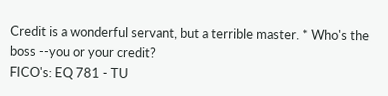Credit is a wonderful servant, but a terrible master. * Who's the boss --you or your credit?
FICO's: EQ 781 - TU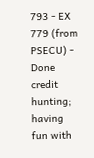793 - EX 779 (from PSECU) - Done credit hunting; having fun with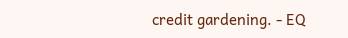credit gardening. - EQ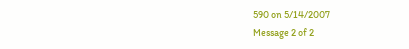590 on 5/14/2007
Message 2 of 2